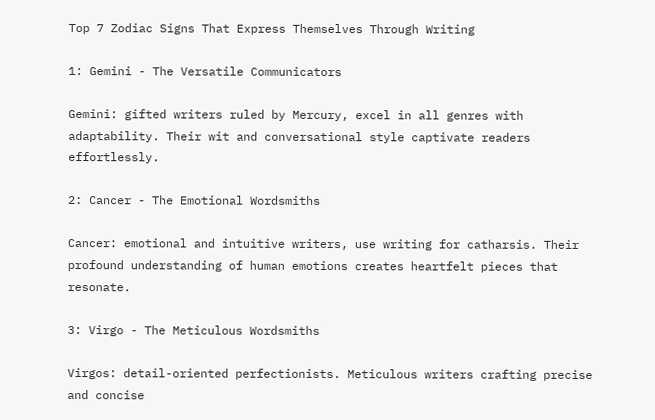Top 7 Zodiac Signs That Express Themselves Through Writing

1: Gemini - The Versatile Communicators

Gemini: gifted writers ruled by Mercury, excel in all genres with adaptability. Their wit and conversational style captivate readers effortlessly.

2: Cancer - The Emotional Wordsmiths

Cancer: emotional and intuitive writers, use writing for catharsis. Their profound understanding of human emotions creates heartfelt pieces that resonate.

3: Virgo - The Meticulous Wordsmiths

Virgos: detail-oriented perfectionists. Meticulous writers crafting precise and concise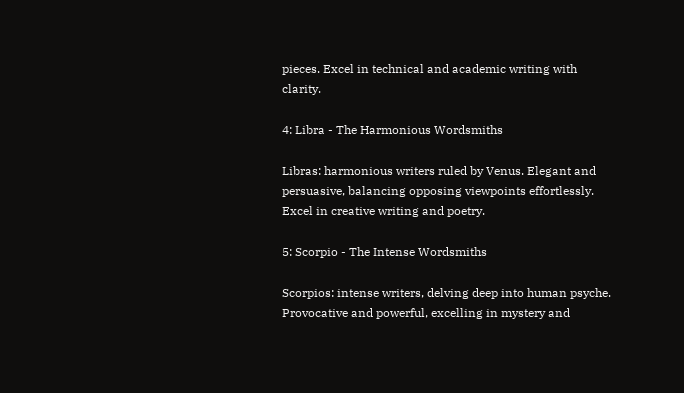pieces. Excel in technical and academic writing with clarity.

4: Libra - The Harmonious Wordsmiths

Libras: harmonious writers ruled by Venus. Elegant and persuasive, balancing opposing viewpoints effortlessly. Excel in creative writing and poetry.

5: Scorpio - The Intense Wordsmiths

Scorpios: intense writers, delving deep into human psyche. Provocative and powerful, excelling in mystery and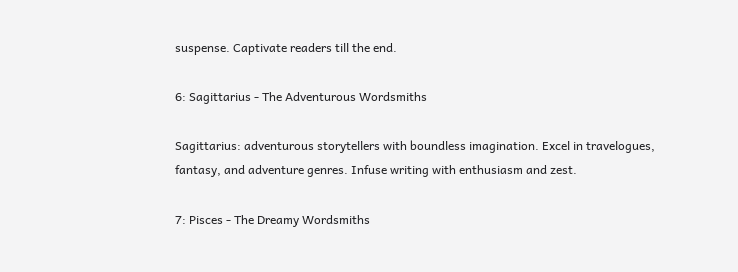suspense. Captivate readers till the end.

6: Sagittarius - The Adventurous Wordsmiths

Sagittarius: adventurous storytellers with boundless imagination. Excel in travelogues, fantasy, and adventure genres. Infuse writing with enthusiasm and zest.

7: Pisces - The Dreamy Wordsmiths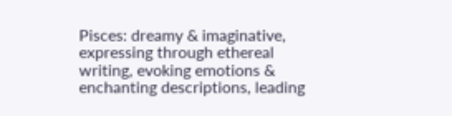Pisces: dreamy & imaginative, expressing through ethereal writing, evoking emotions & enchanting descriptions, leading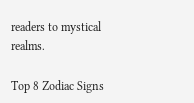readers to mystical realms.

Top 8 Zodiac Signs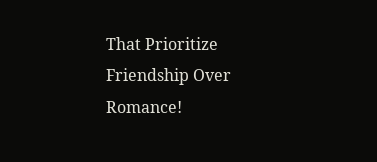That Prioritize Friendship Over Romance!